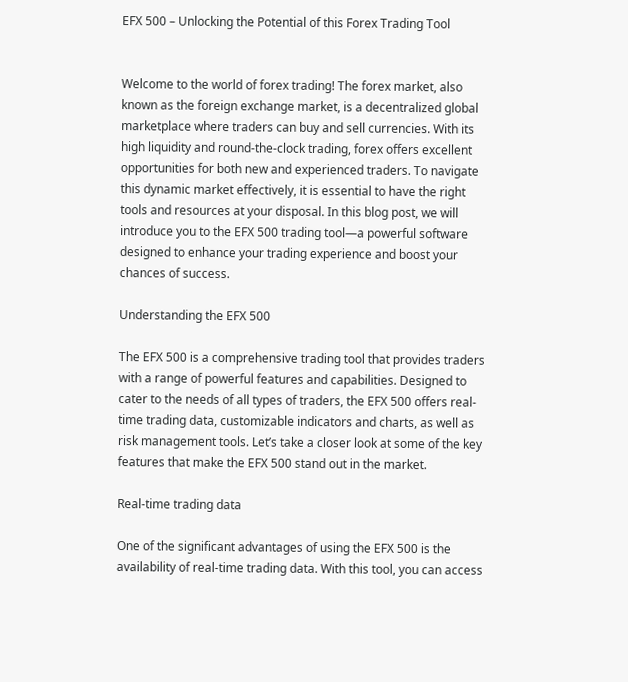EFX 500 – Unlocking the Potential of this Forex Trading Tool


Welcome to the world of forex trading! The forex market, also known as the foreign exchange market, is a decentralized global marketplace where traders can buy and sell currencies. With its high liquidity and round-the-clock trading, forex offers excellent opportunities for both new and experienced traders. To navigate this dynamic market effectively, it is essential to have the right tools and resources at your disposal. In this blog post, we will introduce you to the EFX 500 trading tool—a powerful software designed to enhance your trading experience and boost your chances of success.

Understanding the EFX 500

The EFX 500 is a comprehensive trading tool that provides traders with a range of powerful features and capabilities. Designed to cater to the needs of all types of traders, the EFX 500 offers real-time trading data, customizable indicators and charts, as well as risk management tools. Let’s take a closer look at some of the key features that make the EFX 500 stand out in the market.

Real-time trading data

One of the significant advantages of using the EFX 500 is the availability of real-time trading data. With this tool, you can access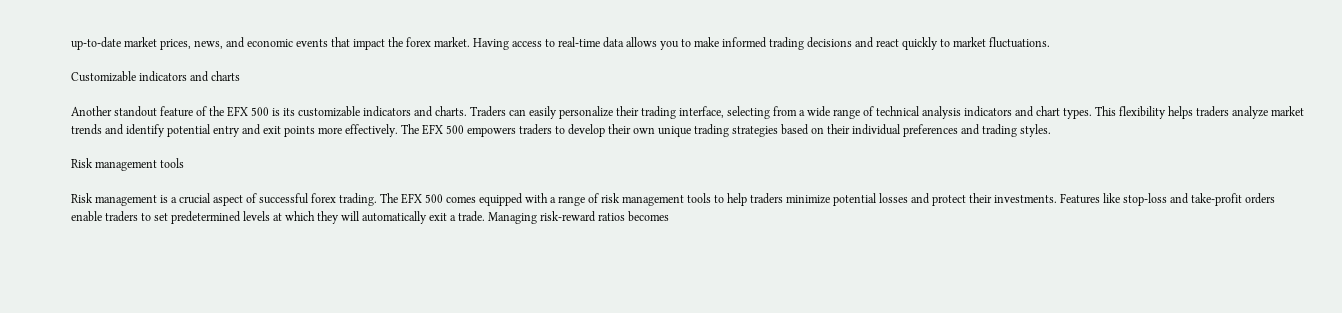up-to-date market prices, news, and economic events that impact the forex market. Having access to real-time data allows you to make informed trading decisions and react quickly to market fluctuations.

Customizable indicators and charts

Another standout feature of the EFX 500 is its customizable indicators and charts. Traders can easily personalize their trading interface, selecting from a wide range of technical analysis indicators and chart types. This flexibility helps traders analyze market trends and identify potential entry and exit points more effectively. The EFX 500 empowers traders to develop their own unique trading strategies based on their individual preferences and trading styles.

Risk management tools

Risk management is a crucial aspect of successful forex trading. The EFX 500 comes equipped with a range of risk management tools to help traders minimize potential losses and protect their investments. Features like stop-loss and take-profit orders enable traders to set predetermined levels at which they will automatically exit a trade. Managing risk-reward ratios becomes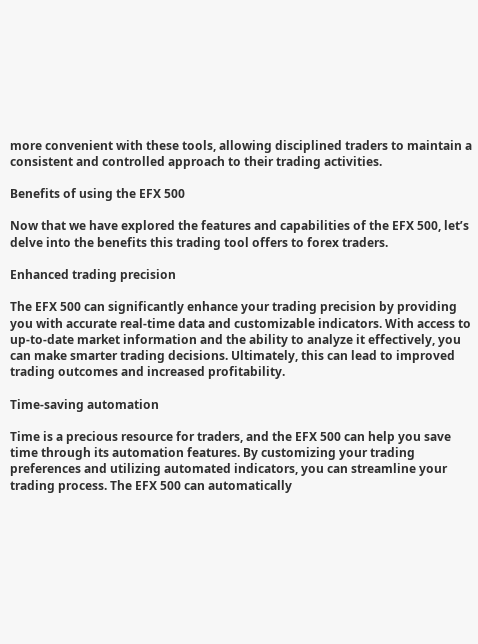more convenient with these tools, allowing disciplined traders to maintain a consistent and controlled approach to their trading activities.

Benefits of using the EFX 500

Now that we have explored the features and capabilities of the EFX 500, let’s delve into the benefits this trading tool offers to forex traders.

Enhanced trading precision

The EFX 500 can significantly enhance your trading precision by providing you with accurate real-time data and customizable indicators. With access to up-to-date market information and the ability to analyze it effectively, you can make smarter trading decisions. Ultimately, this can lead to improved trading outcomes and increased profitability.

Time-saving automation

Time is a precious resource for traders, and the EFX 500 can help you save time through its automation features. By customizing your trading preferences and utilizing automated indicators, you can streamline your trading process. The EFX 500 can automatically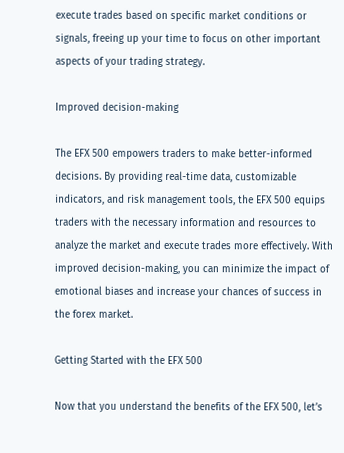execute trades based on specific market conditions or signals, freeing up your time to focus on other important aspects of your trading strategy.

Improved decision-making

The EFX 500 empowers traders to make better-informed decisions. By providing real-time data, customizable indicators, and risk management tools, the EFX 500 equips traders with the necessary information and resources to analyze the market and execute trades more effectively. With improved decision-making, you can minimize the impact of emotional biases and increase your chances of success in the forex market.

Getting Started with the EFX 500

Now that you understand the benefits of the EFX 500, let’s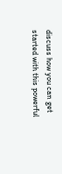discuss how you can get started with this powerful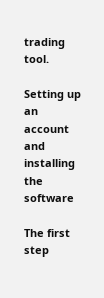trading tool.

Setting up an account and installing the software

The first step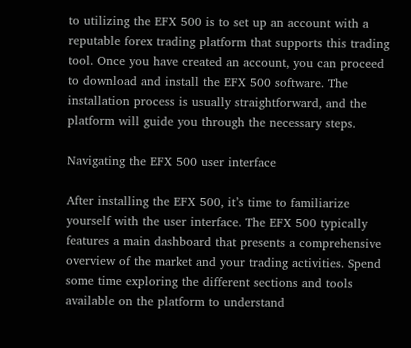to utilizing the EFX 500 is to set up an account with a reputable forex trading platform that supports this trading tool. Once you have created an account, you can proceed to download and install the EFX 500 software. The installation process is usually straightforward, and the platform will guide you through the necessary steps.

Navigating the EFX 500 user interface

After installing the EFX 500, it’s time to familiarize yourself with the user interface. The EFX 500 typically features a main dashboard that presents a comprehensive overview of the market and your trading activities. Spend some time exploring the different sections and tools available on the platform to understand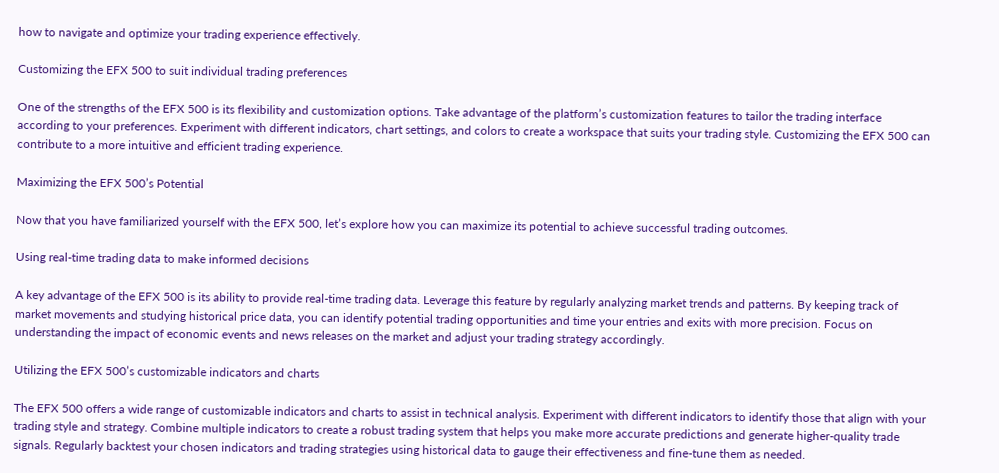how to navigate and optimize your trading experience effectively.

Customizing the EFX 500 to suit individual trading preferences

One of the strengths of the EFX 500 is its flexibility and customization options. Take advantage of the platform’s customization features to tailor the trading interface according to your preferences. Experiment with different indicators, chart settings, and colors to create a workspace that suits your trading style. Customizing the EFX 500 can contribute to a more intuitive and efficient trading experience.

Maximizing the EFX 500’s Potential

Now that you have familiarized yourself with the EFX 500, let’s explore how you can maximize its potential to achieve successful trading outcomes.

Using real-time trading data to make informed decisions

A key advantage of the EFX 500 is its ability to provide real-time trading data. Leverage this feature by regularly analyzing market trends and patterns. By keeping track of market movements and studying historical price data, you can identify potential trading opportunities and time your entries and exits with more precision. Focus on understanding the impact of economic events and news releases on the market and adjust your trading strategy accordingly.

Utilizing the EFX 500’s customizable indicators and charts

The EFX 500 offers a wide range of customizable indicators and charts to assist in technical analysis. Experiment with different indicators to identify those that align with your trading style and strategy. Combine multiple indicators to create a robust trading system that helps you make more accurate predictions and generate higher-quality trade signals. Regularly backtest your chosen indicators and trading strategies using historical data to gauge their effectiveness and fine-tune them as needed.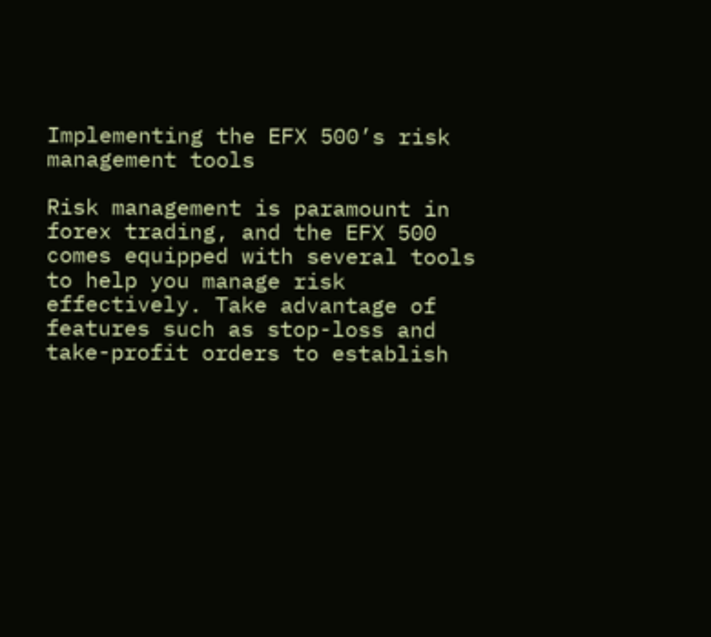Implementing the EFX 500’s risk management tools

Risk management is paramount in forex trading, and the EFX 500 comes equipped with several tools to help you manage risk effectively. Take advantage of features such as stop-loss and take-profit orders to establish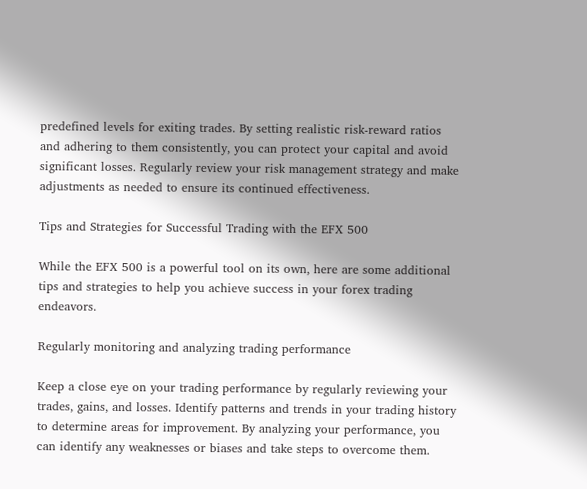predefined levels for exiting trades. By setting realistic risk-reward ratios and adhering to them consistently, you can protect your capital and avoid significant losses. Regularly review your risk management strategy and make adjustments as needed to ensure its continued effectiveness.

Tips and Strategies for Successful Trading with the EFX 500

While the EFX 500 is a powerful tool on its own, here are some additional tips and strategies to help you achieve success in your forex trading endeavors.

Regularly monitoring and analyzing trading performance

Keep a close eye on your trading performance by regularly reviewing your trades, gains, and losses. Identify patterns and trends in your trading history to determine areas for improvement. By analyzing your performance, you can identify any weaknesses or biases and take steps to overcome them.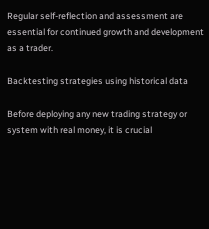Regular self-reflection and assessment are essential for continued growth and development as a trader.

Backtesting strategies using historical data

Before deploying any new trading strategy or system with real money, it is crucial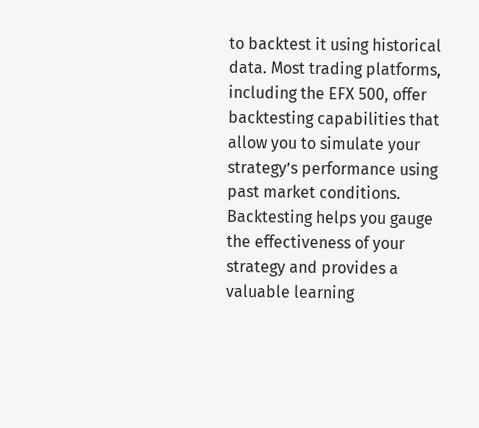to backtest it using historical data. Most trading platforms, including the EFX 500, offer backtesting capabilities that allow you to simulate your strategy’s performance using past market conditions. Backtesting helps you gauge the effectiveness of your strategy and provides a valuable learning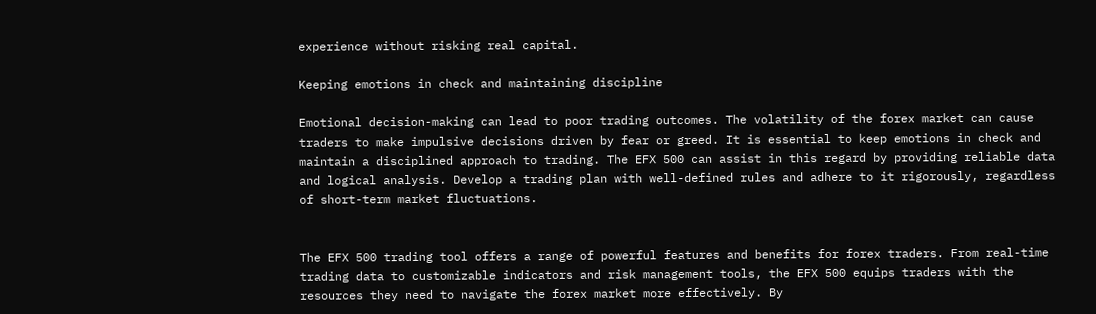experience without risking real capital.

Keeping emotions in check and maintaining discipline

Emotional decision-making can lead to poor trading outcomes. The volatility of the forex market can cause traders to make impulsive decisions driven by fear or greed. It is essential to keep emotions in check and maintain a disciplined approach to trading. The EFX 500 can assist in this regard by providing reliable data and logical analysis. Develop a trading plan with well-defined rules and adhere to it rigorously, regardless of short-term market fluctuations.


The EFX 500 trading tool offers a range of powerful features and benefits for forex traders. From real-time trading data to customizable indicators and risk management tools, the EFX 500 equips traders with the resources they need to navigate the forex market more effectively. By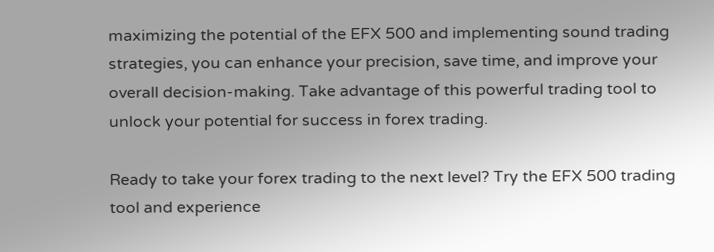maximizing the potential of the EFX 500 and implementing sound trading strategies, you can enhance your precision, save time, and improve your overall decision-making. Take advantage of this powerful trading tool to unlock your potential for success in forex trading.

Ready to take your forex trading to the next level? Try the EFX 500 trading tool and experience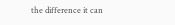the difference it can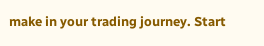make in your trading journey. Start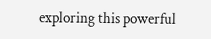exploring this powerful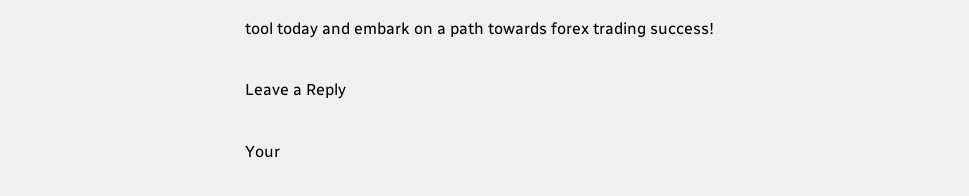tool today and embark on a path towards forex trading success!

Leave a Reply

Your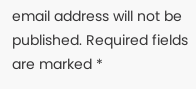email address will not be published. Required fields are marked *